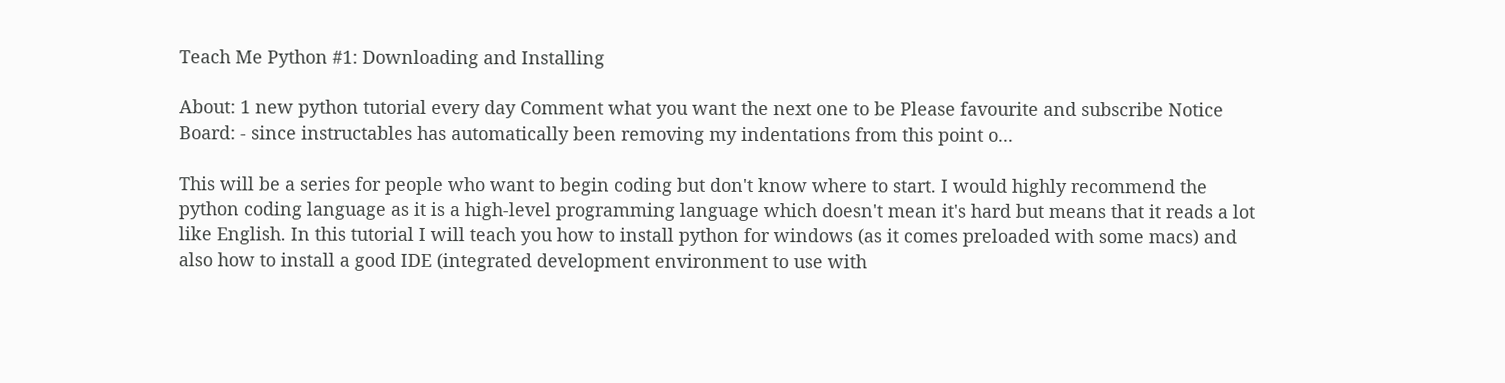Teach Me Python #1: Downloading and Installing

About: 1 new python tutorial every day Comment what you want the next one to be Please favourite and subscribe Notice Board: - since instructables has automatically been removing my indentations from this point o...

This will be a series for people who want to begin coding but don't know where to start. I would highly recommend the python coding language as it is a high-level programming language which doesn't mean it's hard but means that it reads a lot like English. In this tutorial I will teach you how to install python for windows (as it comes preloaded with some macs) and also how to install a good IDE (integrated development environment to use with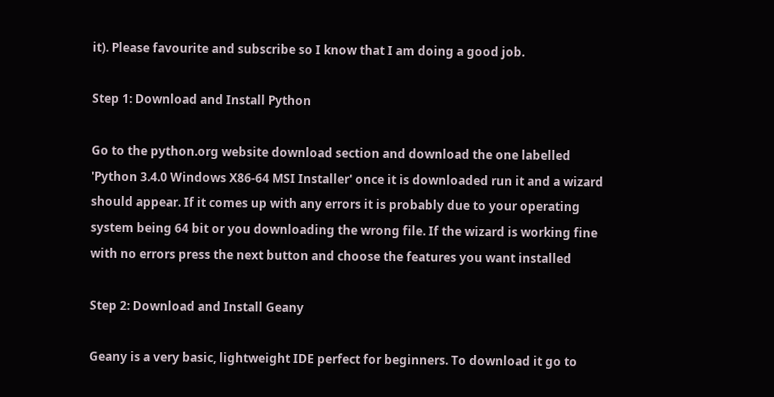it). Please favourite and subscribe so I know that I am doing a good job.

Step 1: Download and Install Python

Go to the python.org website download section and download the one labelled 'Python 3.4.0 Windows X86-64 MSI Installer' once it is downloaded run it and a wizard should appear. If it comes up with any errors it is probably due to your operating system being 64 bit or you downloading the wrong file. If the wizard is working fine with no errors press the next button and choose the features you want installed

Step 2: Download and Install Geany

Geany is a very basic, lightweight IDE perfect for beginners. To download it go to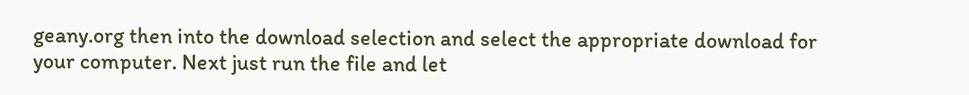geany.org then into the download selection and select the appropriate download for your computer. Next just run the file and let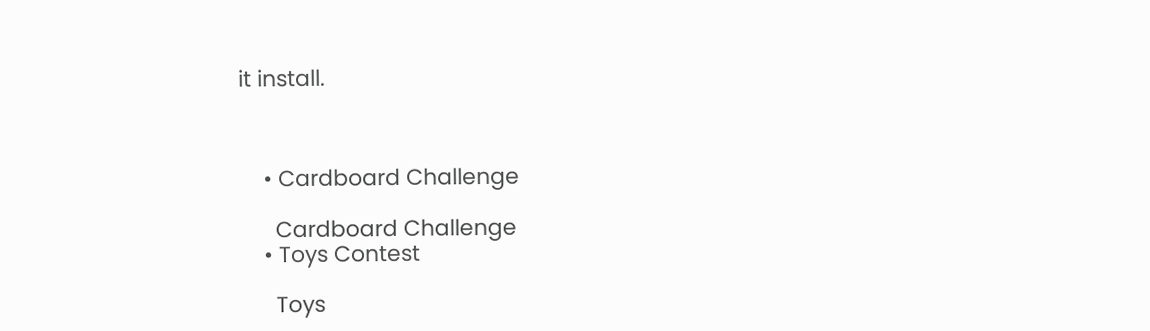it install.



    • Cardboard Challenge

      Cardboard Challenge
    • Toys Contest

      Toys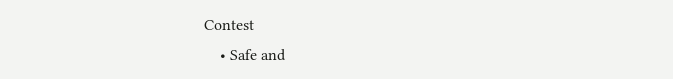Contest
    • Safe and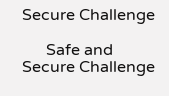Secure Challenge

      Safe and Secure Challenge